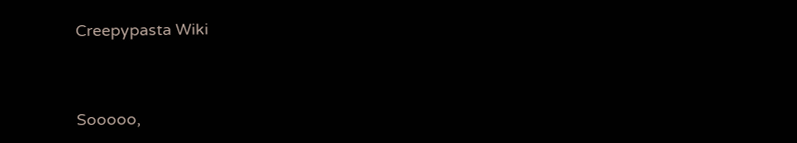Creepypasta Wiki



Sooooo,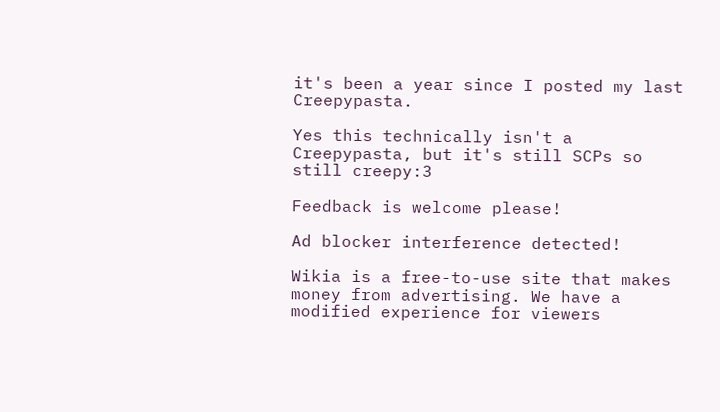it's been a year since I posted my last Creepypasta.

Yes this technically isn't a Creepypasta, but it's still SCPs so still creepy:3

Feedback is welcome please!

Ad blocker interference detected!

Wikia is a free-to-use site that makes money from advertising. We have a modified experience for viewers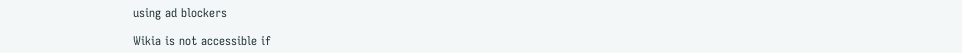using ad blockers

Wikia is not accessible if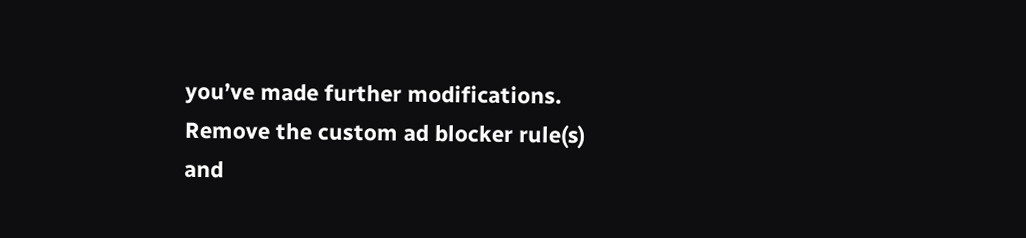you’ve made further modifications. Remove the custom ad blocker rule(s) and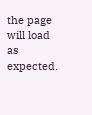the page will load as expected.